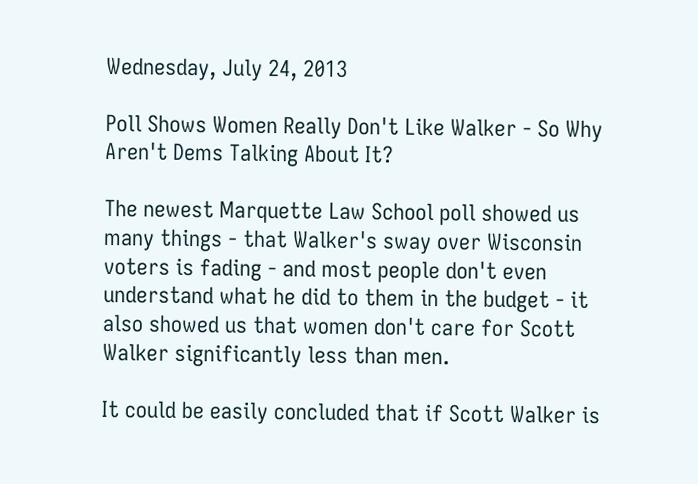Wednesday, July 24, 2013

Poll Shows Women Really Don't Like Walker - So Why Aren't Dems Talking About It?

The newest Marquette Law School poll showed us many things - that Walker's sway over Wisconsin voters is fading - and most people don't even understand what he did to them in the budget - it also showed us that women don't care for Scott Walker significantly less than men.

It could be easily concluded that if Scott Walker is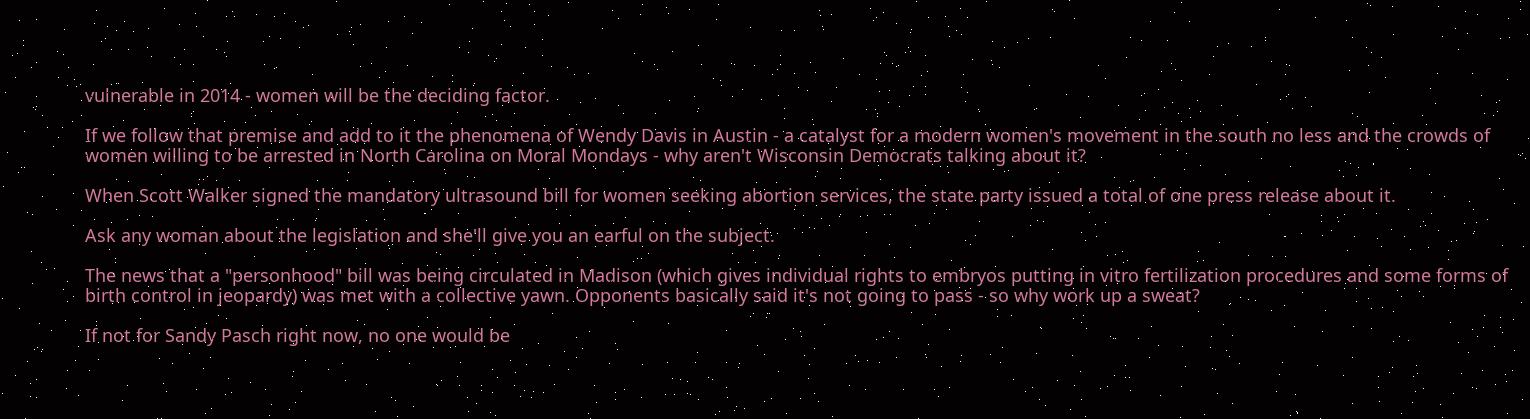vulnerable in 2014 - women will be the deciding factor.

If we follow that premise and add to it the phenomena of Wendy Davis in Austin - a catalyst for a modern women's movement in the south no less and the crowds of women willing to be arrested in North Carolina on Moral Mondays - why aren't Wisconsin Democrats talking about it?

When Scott Walker signed the mandatory ultrasound bill for women seeking abortion services, the state party issued a total of one press release about it.

Ask any woman about the legislation and she'll give you an earful on the subject.

The news that a "personhood" bill was being circulated in Madison (which gives individual rights to embryos putting in vitro fertilization procedures and some forms of birth control in jeopardy) was met with a collective yawn. Opponents basically said it's not going to pass - so why work up a sweat?

If not for Sandy Pasch right now, no one would be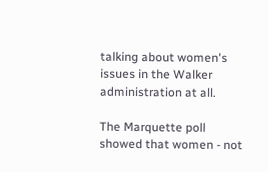talking about women's issues in the Walker administration at all.

The Marquette poll showed that women - not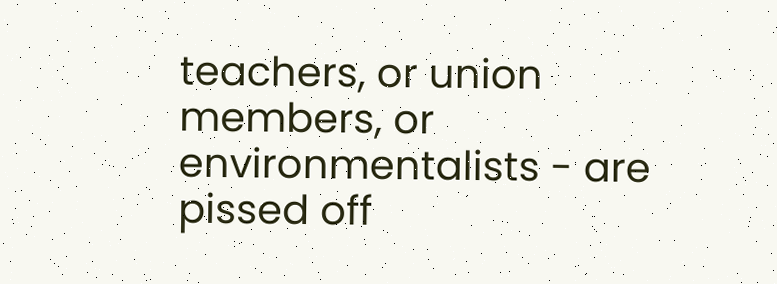teachers, or union members, or environmentalists - are pissed off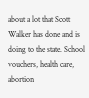about a lot that Scott Walker has done and is doing to the state. School vouchers, health care, abortion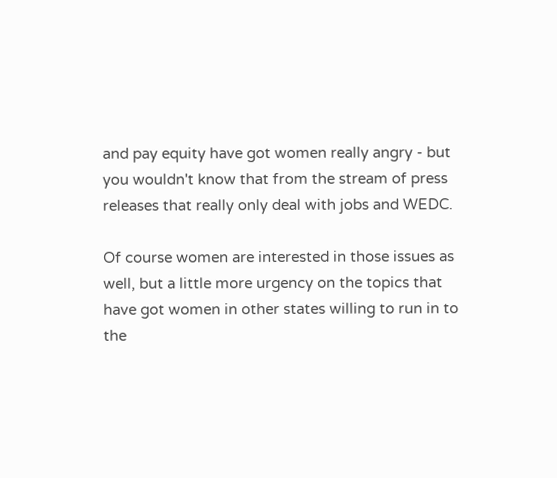and pay equity have got women really angry - but you wouldn't know that from the stream of press releases that really only deal with jobs and WEDC.

Of course women are interested in those issues as well, but a little more urgency on the topics that have got women in other states willing to run in to the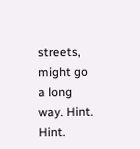streets, might go a long way. Hint. Hint.